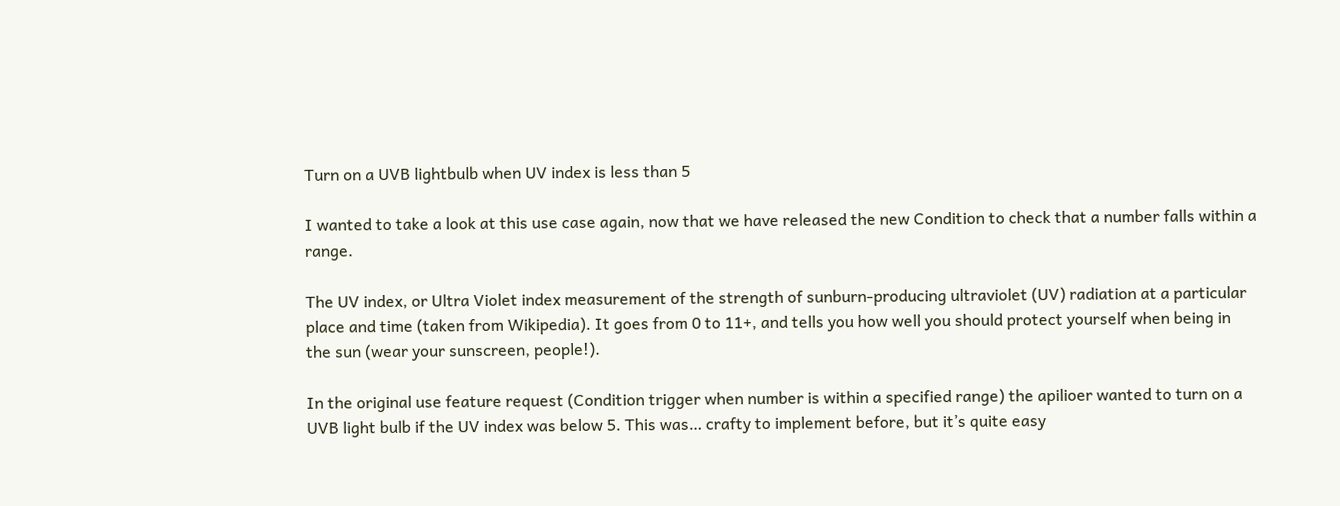Turn on a UVB lightbulb when UV index is less than 5

I wanted to take a look at this use case again, now that we have released the new Condition to check that a number falls within a range.

The UV index, or Ultra Violet index measurement of the strength of sunburn-producing ultraviolet (UV) radiation at a particular place and time (taken from Wikipedia). It goes from 0 to 11+, and tells you how well you should protect yourself when being in the sun (wear your sunscreen, people!).

In the original use feature request (Condition trigger when number is within a specified range) the apilioer wanted to turn on a UVB light bulb if the UV index was below 5. This was… crafty to implement before, but it’s quite easy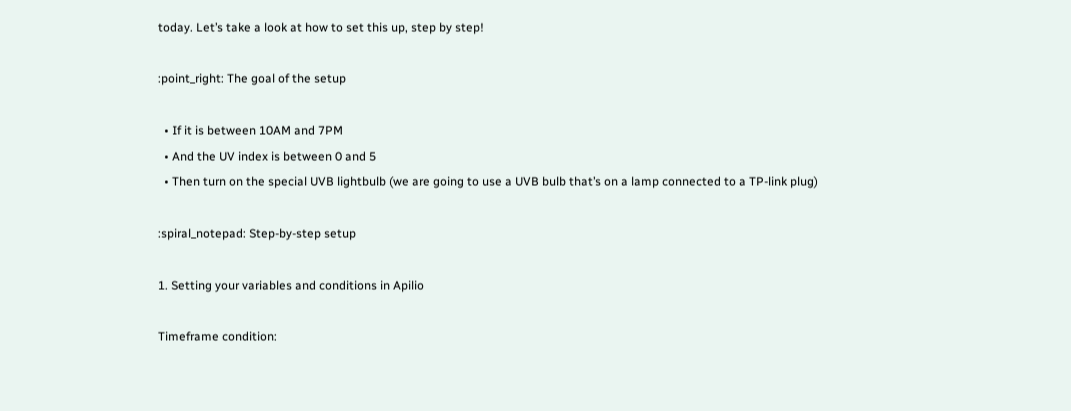today. Let’s take a look at how to set this up, step by step!

:point_right: The goal of the setup

  • If it is between 10AM and 7PM
  • And the UV index is between 0 and 5
  • Then turn on the special UVB lightbulb (we are going to use a UVB bulb that’s on a lamp connected to a TP-link plug)

:spiral_notepad: Step-by-step setup

1. Setting your variables and conditions in Apilio

Timeframe condition: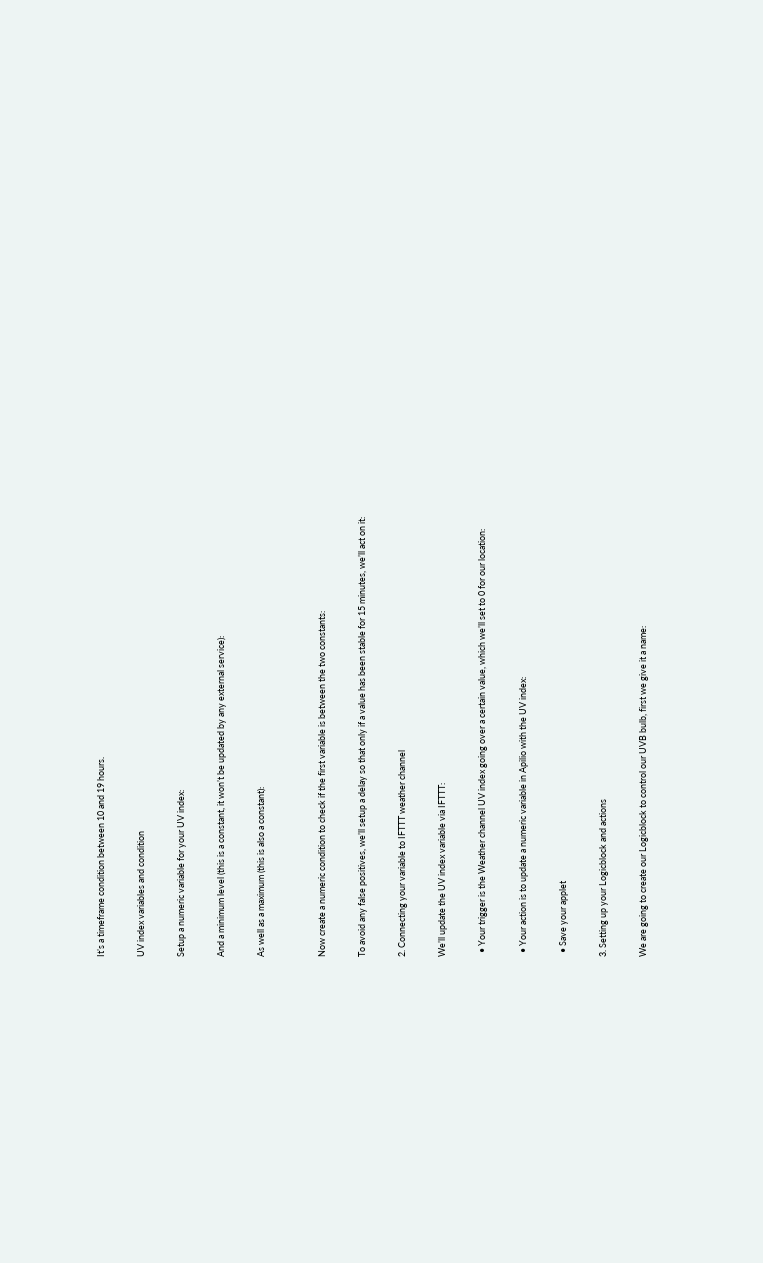It’s a timeframe condition between 10 and 19 hours.

UV index variables and condition

Setup a numeric variable for your UV index:

And a minimum level (this is a constant, it won’t be updated by any external service):

As well as a maximum (this is also a constant):


Now create a numeric condition to check if the first variable is between the two constants:

To avoid any false positives, we’ll setup a delay so that only if a value has been stable for 15 minutes, we’ll act on it:

2. Connecting your variable to IFTTT weather channel

We’ll update the UV index variable via IFTTT:

  • Your trigger is the Weather channel UV index going over a certain value, which we’ll set to 0 for our location:

  • Your action is to update a numeric variable in Apilio with the UV index:

  • Save your applet

3. Setting up your Logicblock and actions

We are going to create our Logicblock to control our UVB bulb, first we give it a name: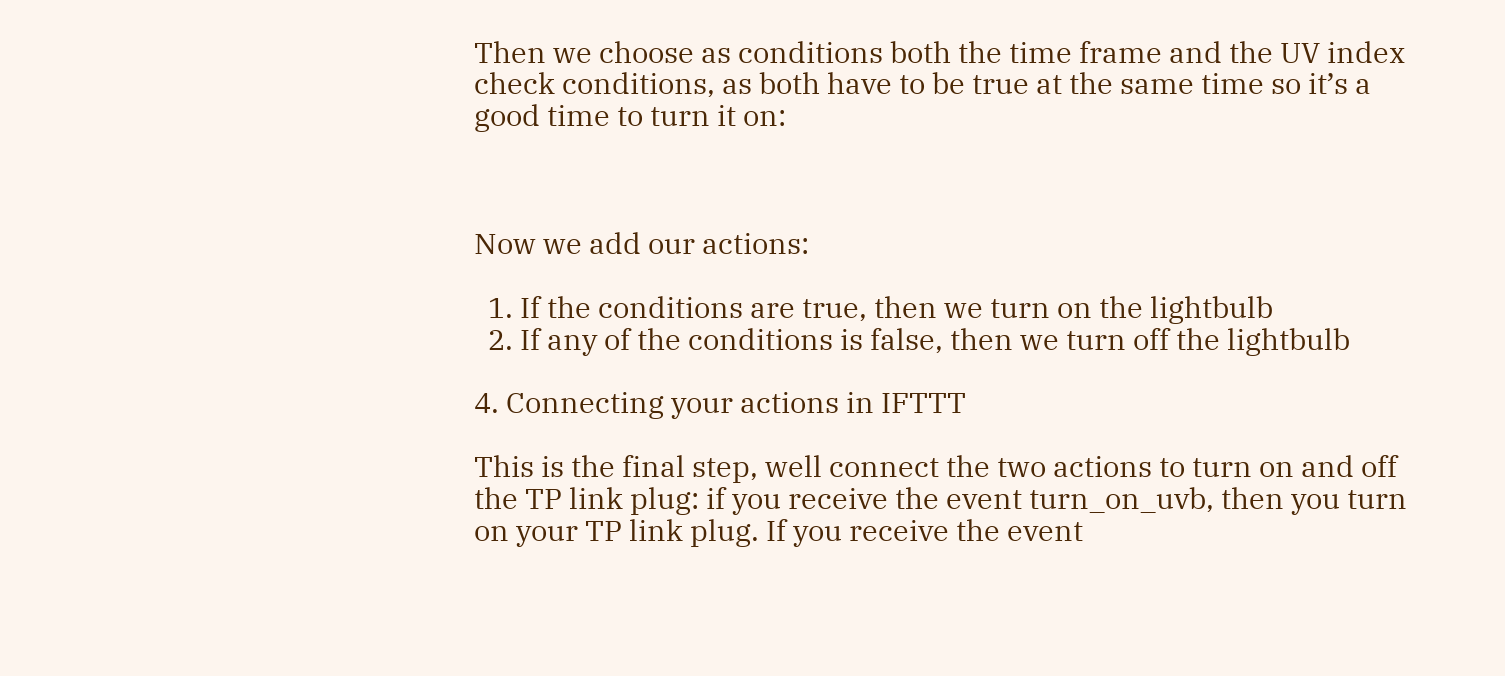Then we choose as conditions both the time frame and the UV index check conditions, as both have to be true at the same time so it’s a good time to turn it on:



Now we add our actions:

  1. If the conditions are true, then we turn on the lightbulb
  2. If any of the conditions is false, then we turn off the lightbulb

4. Connecting your actions in IFTTT

This is the final step, well connect the two actions to turn on and off the TP link plug: if you receive the event turn_on_uvb, then you turn on your TP link plug. If you receive the event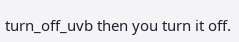turn_off_uvb then you turn it off.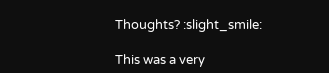Thoughts? :slight_smile:

This was a very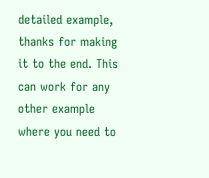detailed example, thanks for making it to the end. This can work for any other example where you need to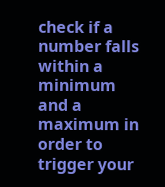check if a number falls within a minimum and a maximum in order to trigger your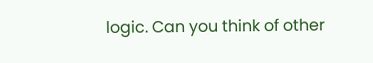logic. Can you think of other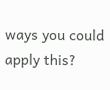ways you could apply this?